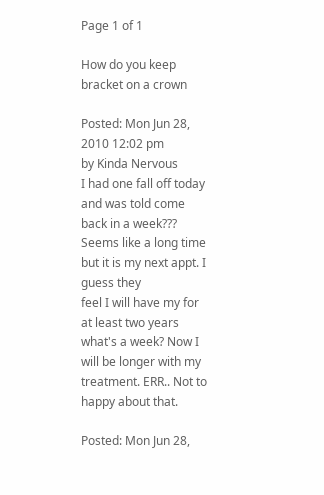Page 1 of 1

How do you keep bracket on a crown

Posted: Mon Jun 28, 2010 12:02 pm
by Kinda Nervous
I had one fall off today and was told come back in a week???
Seems like a long time but it is my next appt. I guess they
feel I will have my for at least two years what's a week? Now I
will be longer with my treatment. ERR.. Not to happy about that.

Posted: Mon Jun 28,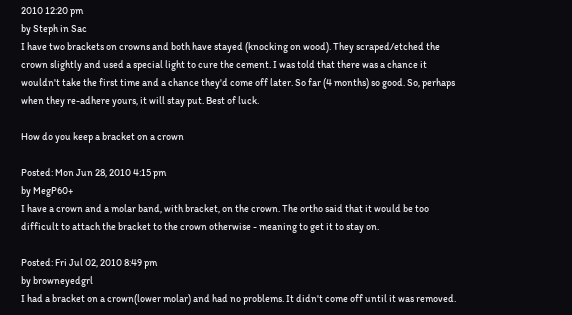2010 12:20 pm
by Steph in Sac
I have two brackets on crowns and both have stayed (knocking on wood). They scraped/etched the crown slightly and used a special light to cure the cement. I was told that there was a chance it wouldn't take the first time and a chance they'd come off later. So far (4 months) so good. So, perhaps when they re-adhere yours, it will stay put. Best of luck.

How do you keep a bracket on a crown

Posted: Mon Jun 28, 2010 4:15 pm
by MegP60+
I have a crown and a molar band, with bracket, on the crown. The ortho said that it would be too difficult to attach the bracket to the crown otherwise - meaning to get it to stay on.

Posted: Fri Jul 02, 2010 8:49 pm
by browneyedgrl
I had a bracket on a crown(lower molar) and had no problems. It didn't come off until it was removed.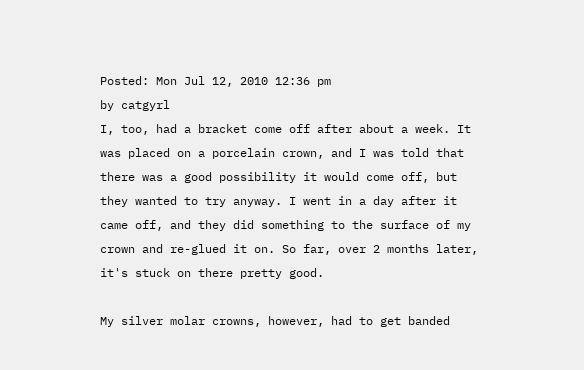Posted: Mon Jul 12, 2010 12:36 pm
by catgyrl
I, too, had a bracket come off after about a week. It was placed on a porcelain crown, and I was told that there was a good possibility it would come off, but they wanted to try anyway. I went in a day after it came off, and they did something to the surface of my crown and re-glued it on. So far, over 2 months later, it's stuck on there pretty good.

My silver molar crowns, however, had to get banded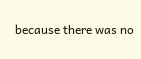because there was no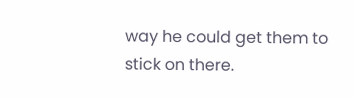way he could get them to stick on there.